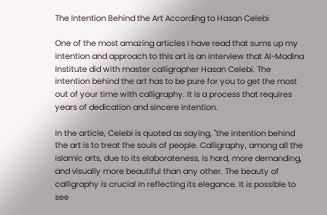The Intention Behind the Art According to Hasan Celebi

One of the most amazing articles I have read that sums up my intention and approach to this art is an interview that Al-Madina Institute did with master calligrapher Hasan Celebi. The intention behind the art has to be pure for you to get the most out of your time with calligraphy. It is a process that requires years of dedication and sincere intention.

In the article, Celebi is quoted as saying, "the intention behind the art is to treat the souls of people. Calligraphy, among all the islamic arts, due to its elaborateness, is hard, more demanding, and visually more beautiful than any other. The beauty of calligraphy is crucial in reflecting its elegance. It is possible to see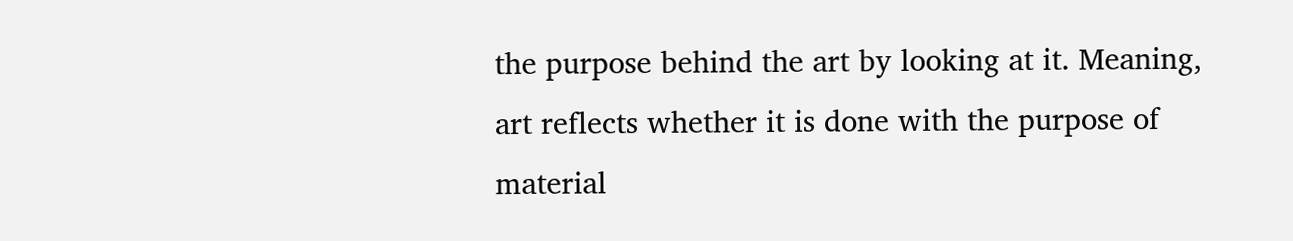the purpose behind the art by looking at it. Meaning, art reflects whether it is done with the purpose of material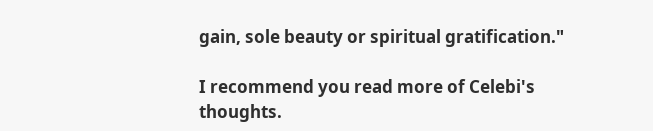gain, sole beauty or spiritual gratification."

I recommend you read more of Celebi's thoughts.